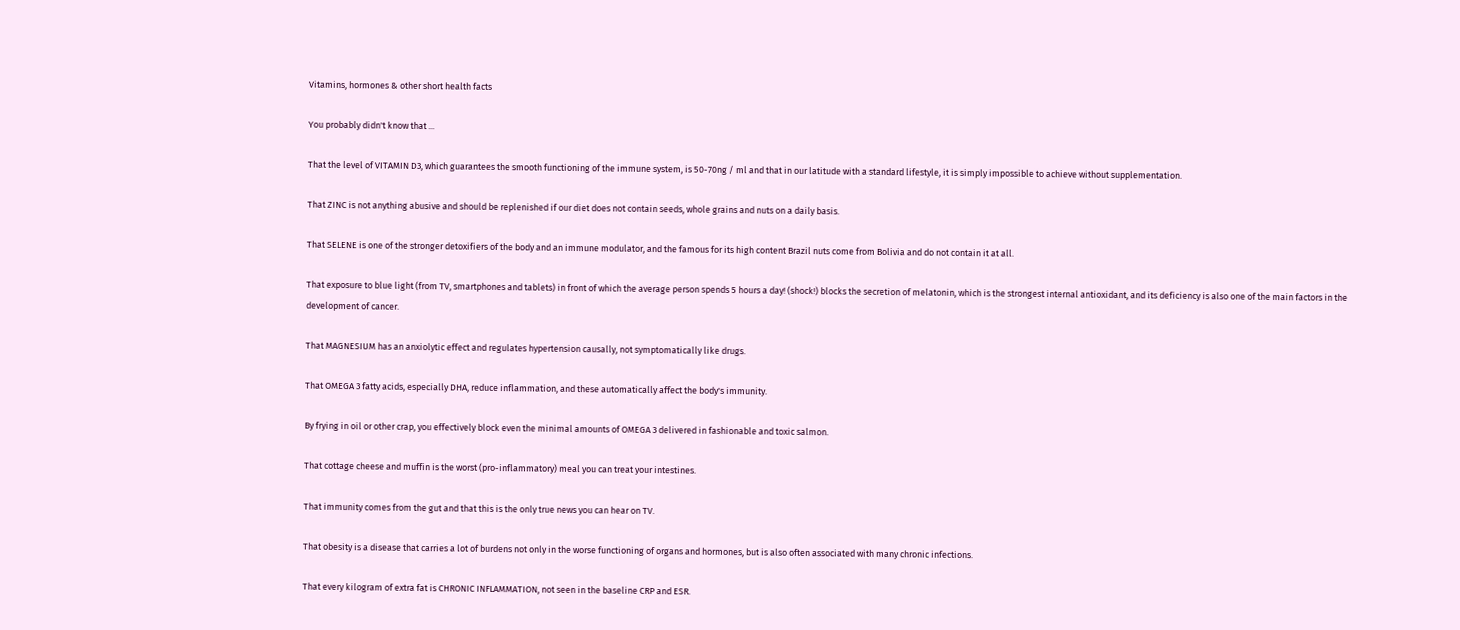Vitamins, hormones & other short health facts

You probably didn't know that ...

That the level of VITAMIN D3, which guarantees the smooth functioning of the immune system, is 50-70ng / ml and that in our latitude with a standard lifestyle, it is simply impossible to achieve without supplementation.

That ZINC is not anything abusive and should be replenished if our diet does not contain seeds, whole grains and nuts on a daily basis.

That SELENE is one of the stronger detoxifiers of the body and an immune modulator, and the famous for its high content Brazil nuts come from Bolivia and do not contain it at all.

That exposure to blue light (from TV, smartphones and tablets) in front of which the average person spends 5 hours a day! (shock!) blocks the secretion of melatonin, which is the strongest internal antioxidant, and its deficiency is also one of the main factors in the development of cancer.

That MAGNESIUM has an anxiolytic effect and regulates hypertension causally, not symptomatically like drugs.

That OMEGA 3 fatty acids, especially DHA, reduce inflammation, and these automatically affect the body's immunity.

By frying in oil or other crap, you effectively block even the minimal amounts of OMEGA 3 delivered in fashionable and toxic salmon.

That cottage cheese and muffin is the worst (pro-inflammatory) meal you can treat your intestines.

That immunity comes from the gut and that this is the only true news you can hear on TV.

That obesity is a disease that carries a lot of burdens not only in the worse functioning of organs and hormones, but is also often associated with many chronic infections.

That every kilogram of extra fat is CHRONIC INFLAMMATION, not seen in the baseline CRP and ESR.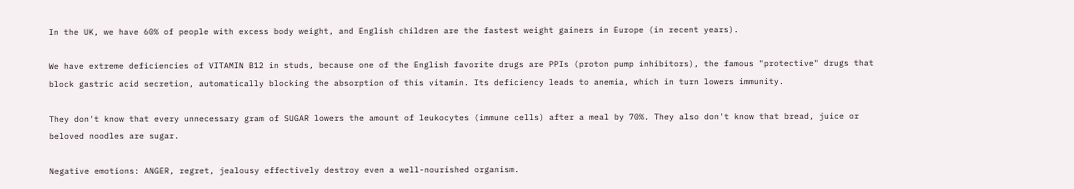In the UK, we have 60% of people with excess body weight, and English children are the fastest weight gainers in Europe (in recent years).

We have extreme deficiencies of VITAMIN B12 in studs, because one of the English favorite drugs are PPIs (proton pump inhibitors), the famous "protective" drugs that block gastric acid secretion, automatically blocking the absorption of this vitamin. Its deficiency leads to anemia, which in turn lowers immunity.

They don't know that every unnecessary gram of SUGAR lowers the amount of leukocytes (immune cells) after a meal by 70%. They also don't know that bread, juice or beloved noodles are sugar.

Negative emotions: ANGER, regret, jealousy effectively destroy even a well-nourished organism.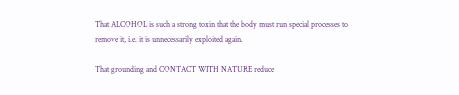That ALCOHOL is such a strong toxin that the body must run special processes to remove it, i.e. it is unnecessarily exploited again.

That grounding and CONTACT WITH NATURE reduce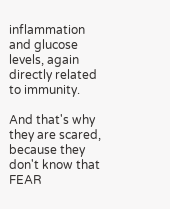inflammation and glucose levels, again directly related to immunity.

And that's why they are scared, because they don't know that FEAR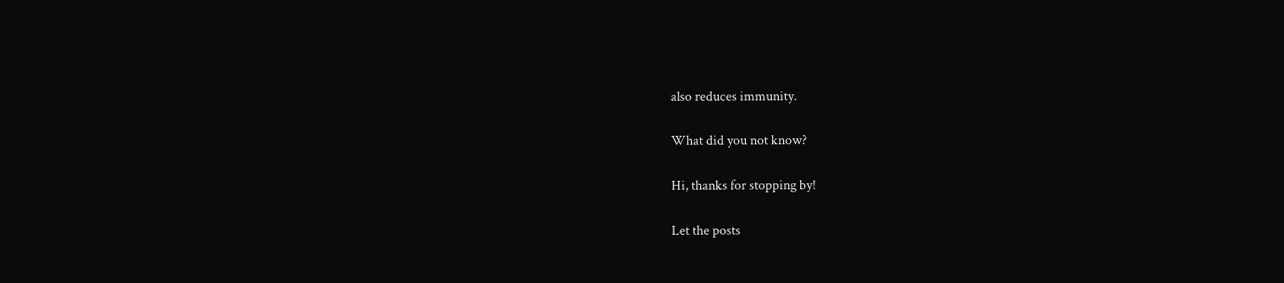also reduces immunity.

What did you not know?

Hi, thanks for stopping by!

Let the posts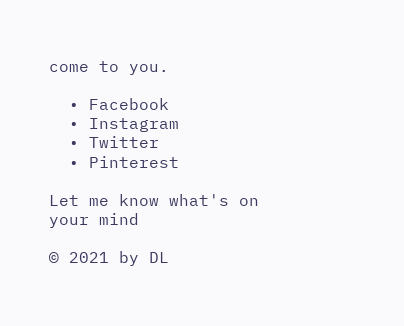come to you.

  • Facebook
  • Instagram
  • Twitter
  • Pinterest

Let me know what's on your mind

© 2021 by DL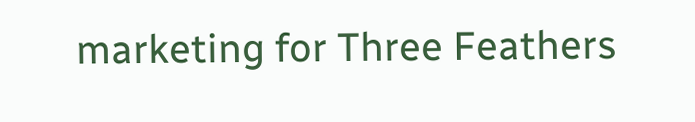marketing for Three Feathers